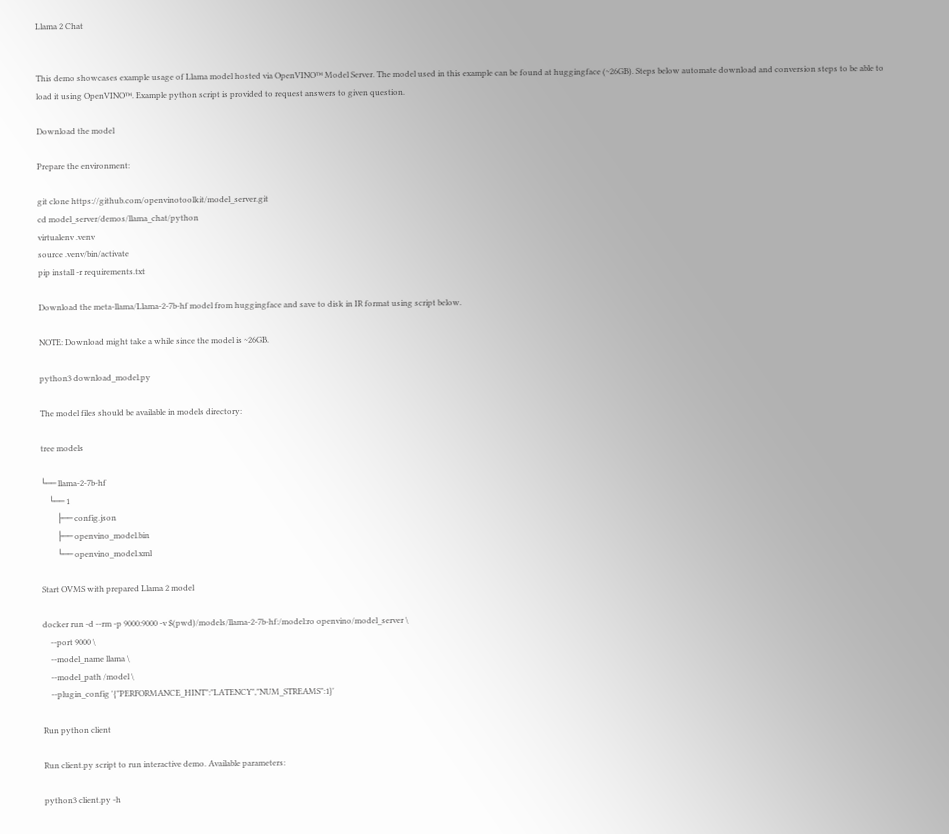Llama 2 Chat


This demo showcases example usage of Llama model hosted via OpenVINO™ Model Server. The model used in this example can be found at huggingface (~26GB). Steps below automate download and conversion steps to be able to load it using OpenVINO™. Example python script is provided to request answers to given question.

Download the model

Prepare the environment:

git clone https://github.com/openvinotoolkit/model_server.git
cd model_server/demos/llama_chat/python
virtualenv .venv
source .venv/bin/activate
pip install -r requirements.txt

Download the meta-llama/Llama-2-7b-hf model from huggingface and save to disk in IR format using script below.

NOTE: Download might take a while since the model is ~26GB.

python3 download_model.py

The model files should be available in models directory:

tree models

└── llama-2-7b-hf
    └── 1
        ├── config.json
        ├── openvino_model.bin
        └── openvino_model.xml

Start OVMS with prepared Llama 2 model

docker run -d --rm -p 9000:9000 -v $(pwd)/models/llama-2-7b-hf:/model:ro openvino/model_server \
    --port 9000 \
    --model_name llama \
    --model_path /model \
    --plugin_config '{"PERFORMANCE_HINT":"LATENCY","NUM_STREAMS":1}'

Run python client

Run client.py script to run interactive demo. Available parameters:

python3 client.py -h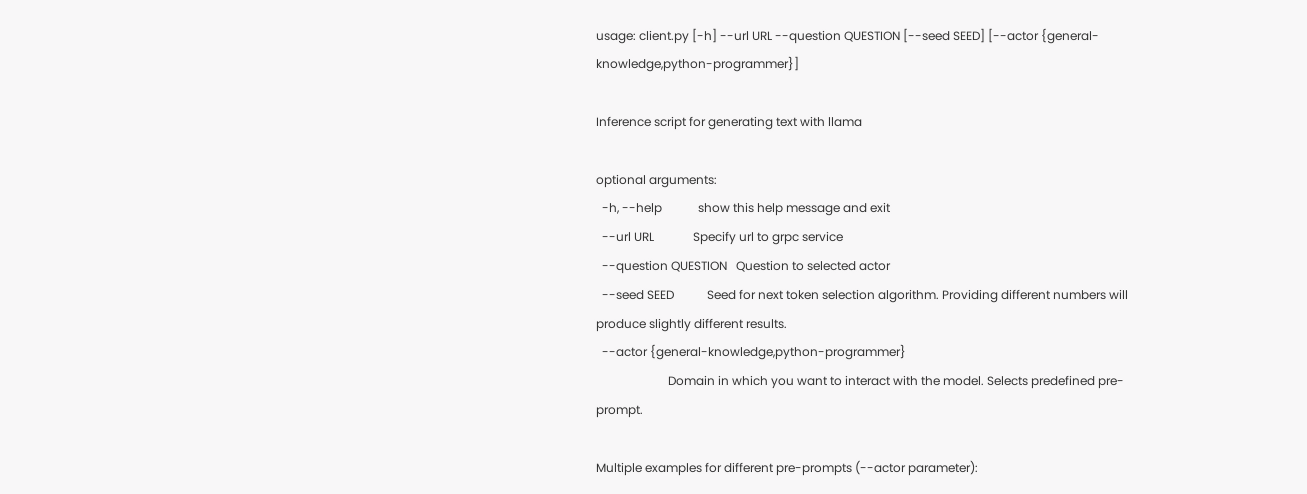usage: client.py [-h] --url URL --question QUESTION [--seed SEED] [--actor {general-knowledge,python-programmer}]

Inference script for generating text with llama

optional arguments:
  -h, --help            show this help message and exit
  --url URL             Specify url to grpc service
  --question QUESTION   Question to selected actor
  --seed SEED           Seed for next token selection algorithm. Providing different numbers will produce slightly different results.
  --actor {general-knowledge,python-programmer}
                        Domain in which you want to interact with the model. Selects predefined pre-prompt.

Multiple examples for different pre-prompts (--actor parameter):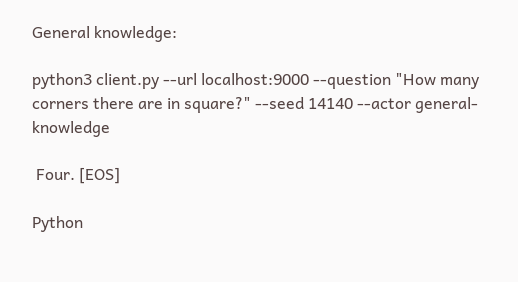General knowledge:

python3 client.py --url localhost:9000 --question "How many corners there are in square?" --seed 14140 --actor general-knowledge

 Four. [EOS]

Python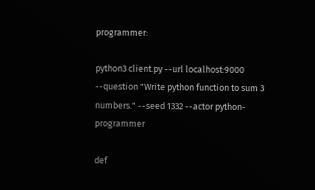programmer:

python3 client.py --url localhost:9000 --question "Write python function to sum 3 numbers." --seed 1332 --actor python-programmer

def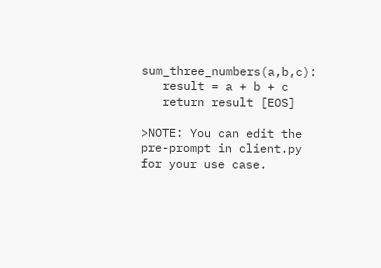sum_three_numbers(a,b,c):
   result = a + b + c
   return result [EOS]

>NOTE: You can edit the pre-prompt in client.py for your use case.